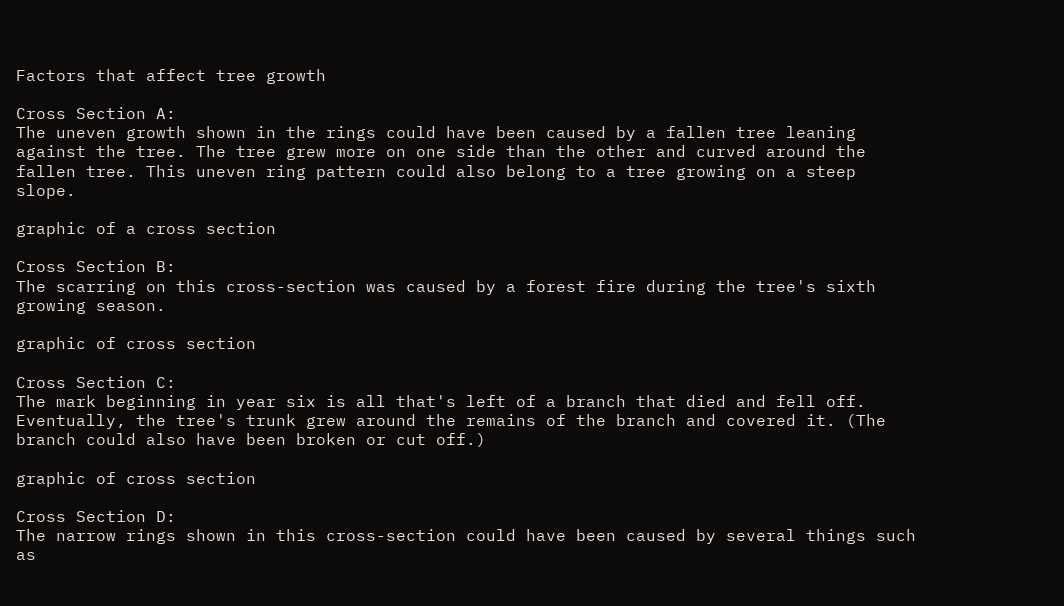Factors that affect tree growth

Cross Section A:
The uneven growth shown in the rings could have been caused by a fallen tree leaning against the tree. The tree grew more on one side than the other and curved around the fallen tree. This uneven ring pattern could also belong to a tree growing on a steep slope.

graphic of a cross section

Cross Section B:
The scarring on this cross-section was caused by a forest fire during the tree's sixth growing season.

graphic of cross section

Cross Section C:
The mark beginning in year six is all that's left of a branch that died and fell off. Eventually, the tree's trunk grew around the remains of the branch and covered it. (The branch could also have been broken or cut off.)

graphic of cross section

Cross Section D:
The narrow rings shown in this cross-section could have been caused by several things such as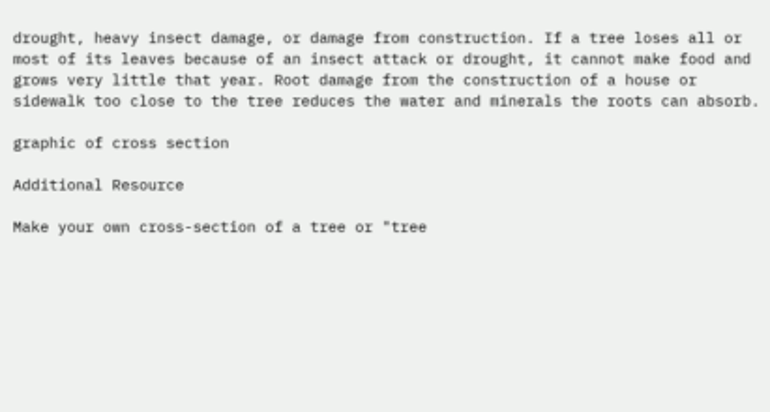drought, heavy insect damage, or damage from construction. If a tree loses all or most of its leaves because of an insect attack or drought, it cannot make food and grows very little that year. Root damage from the construction of a house or sidewalk too close to the tree reduces the water and minerals the roots can absorb.

graphic of cross section

Additional Resource

Make your own cross-section of a tree or "tree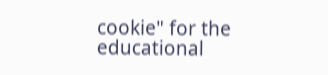cookie" for the educational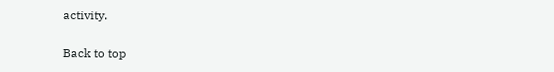activity.

Back to top